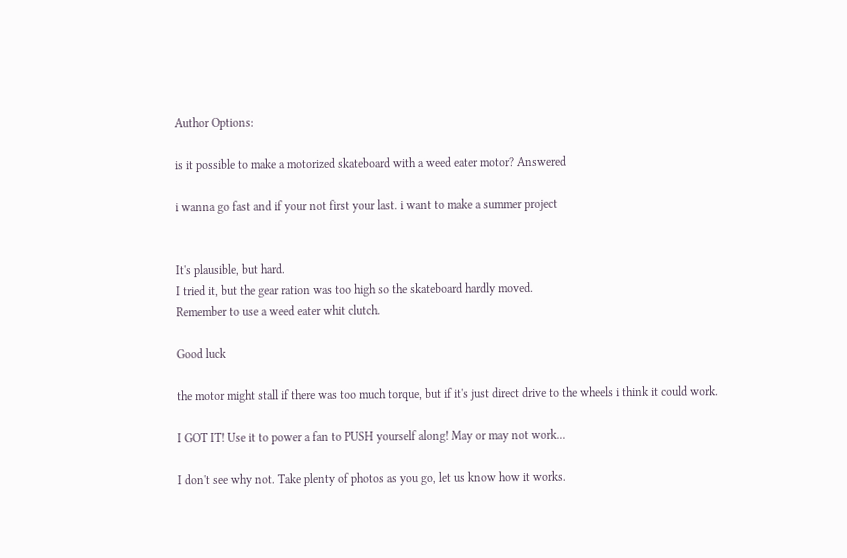Author Options:

is it possible to make a motorized skateboard with a weed eater motor? Answered

i wanna go fast and if your not first your last. i want to make a summer project


It's plausible, but hard.
I tried it, but the gear ration was too high so the skateboard hardly moved.
Remember to use a weed eater whit clutch.

Good luck

the motor might stall if there was too much torque, but if it's just direct drive to the wheels i think it could work.

I GOT IT! Use it to power a fan to PUSH yourself along! May or may not work...

I don't see why not. Take plenty of photos as you go, let us know how it works.